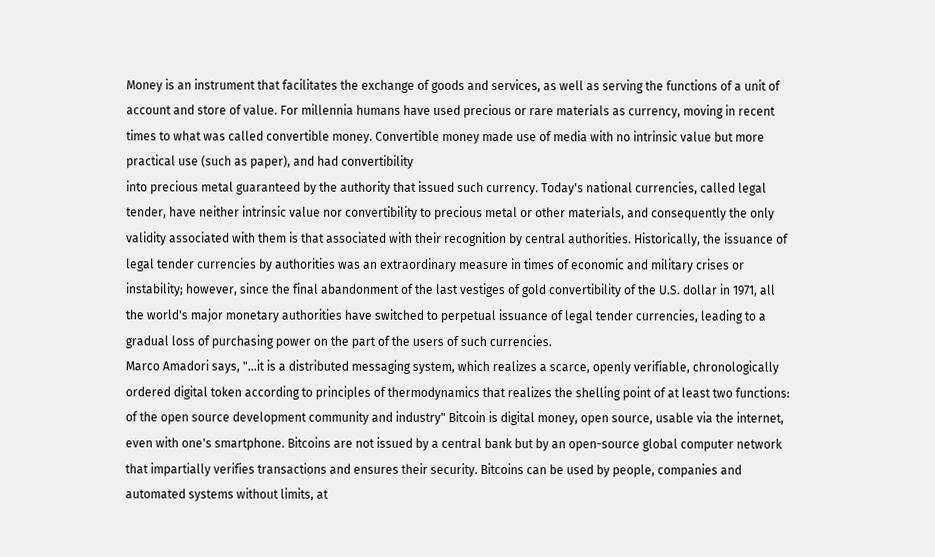Money is an instrument that facilitates the exchange of goods and services, as well as serving the functions of a unit of account and store of value. For millennia humans have used precious or rare materials as currency, moving in recent times to what was called convertible money. Convertible money made use of media with no intrinsic value but more practical use (such as paper), and had convertibility
into precious metal guaranteed by the authority that issued such currency. Today's national currencies, called legal tender, have neither intrinsic value nor convertibility to precious metal or other materials, and consequently the only validity associated with them is that associated with their recognition by central authorities. Historically, the issuance of legal tender currencies by authorities was an extraordinary measure in times of economic and military crises or instability; however, since the final abandonment of the last vestiges of gold convertibility of the U.S. dollar in 1971, all the world's major monetary authorities have switched to perpetual issuance of legal tender currencies, leading to a gradual loss of purchasing power on the part of the users of such currencies.
Marco Amadori says, "...it is a distributed messaging system, which realizes a scarce, openly verifiable, chronologically ordered digital token according to principles of thermodynamics that realizes the shelling point of at least two functions: of the open source development community and industry" Bitcoin is digital money, open source, usable via the internet, even with one's smartphone. Bitcoins are not issued by a central bank but by an open-source global computer network that impartially verifies transactions and ensures their security. Bitcoins can be used by people, companies and automated systems without limits, at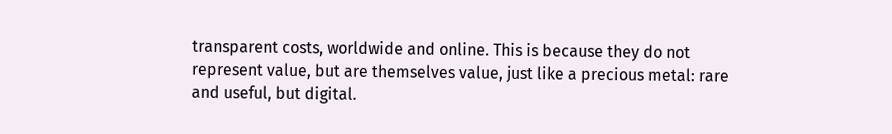transparent costs, worldwide and online. This is because they do not represent value, but are themselves value, just like a precious metal: rare and useful, but digital.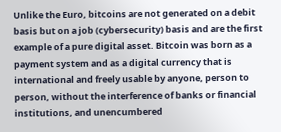Unlike the Euro, bitcoins are not generated on a debit basis but on a job (cybersecurity) basis and are the first example of a pure digital asset. Bitcoin was born as a payment system and as a digital currency that is international and freely usable by anyone, person to person, without the interference of banks or financial institutions, and unencumbered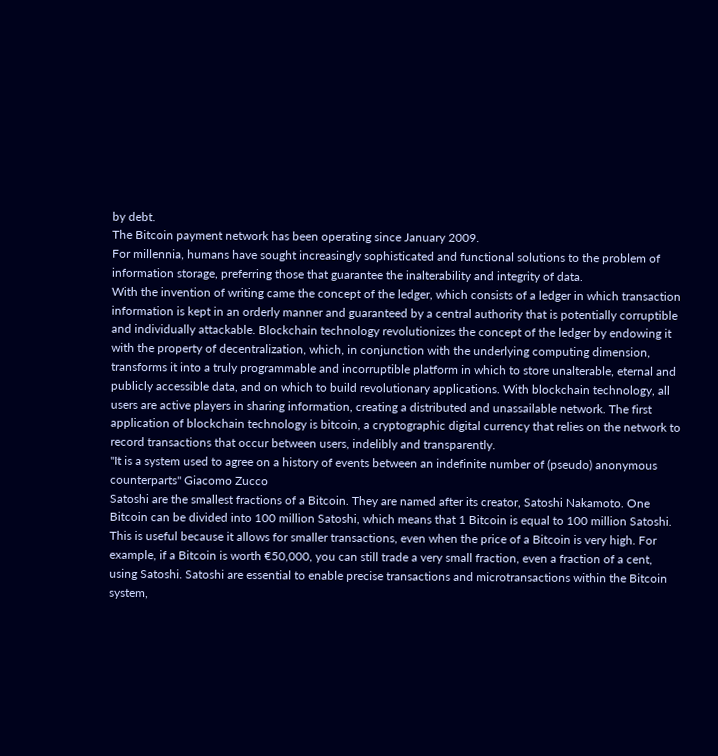by debt.
The Bitcoin payment network has been operating since January 2009.
For millennia, humans have sought increasingly sophisticated and functional solutions to the problem of information storage, preferring those that guarantee the inalterability and integrity of data.
With the invention of writing came the concept of the ledger, which consists of a ledger in which transaction information is kept in an orderly manner and guaranteed by a central authority that is potentially corruptible and individually attackable. Blockchain technology revolutionizes the concept of the ledger by endowing it with the property of decentralization, which, in conjunction with the underlying computing dimension, transforms it into a truly programmable and incorruptible platform in which to store unalterable, eternal and publicly accessible data, and on which to build revolutionary applications. With blockchain technology, all users are active players in sharing information, creating a distributed and unassailable network. The first application of blockchain technology is bitcoin, a cryptographic digital currency that relies on the network to record transactions that occur between users, indelibly and transparently.
"It is a system used to agree on a history of events between an indefinite number of (pseudo) anonymous counterparts" Giacomo Zucco
Satoshi are the smallest fractions of a Bitcoin. They are named after its creator, Satoshi Nakamoto. One Bitcoin can be divided into 100 million Satoshi, which means that 1 Bitcoin is equal to 100 million Satoshi. This is useful because it allows for smaller transactions, even when the price of a Bitcoin is very high. For example, if a Bitcoin is worth €50,000, you can still trade a very small fraction, even a fraction of a cent, using Satoshi. Satoshi are essential to enable precise transactions and microtransactions within the Bitcoin system,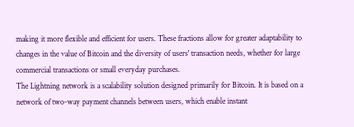making it more flexible and efficient for users. These fractions allow for greater adaptability to changes in the value of Bitcoin and the diversity of users' transaction needs, whether for large commercial transactions or small everyday purchases.
The Lightning network is a scalability solution designed primarily for Bitcoin. It is based on a network of two-way payment channels between users, which enable instant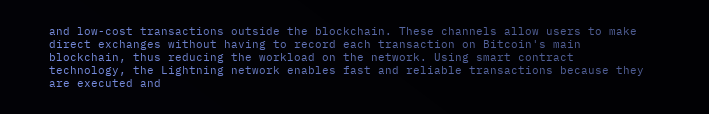and low-cost transactions outside the blockchain. These channels allow users to make direct exchanges without having to record each transaction on Bitcoin's main blockchain, thus reducing the workload on the network. Using smart contract technology, the Lightning network enables fast and reliable transactions because they are executed and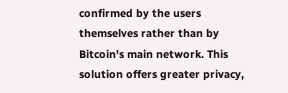confirmed by the users themselves rather than by Bitcoin's main network. This solution offers greater privacy,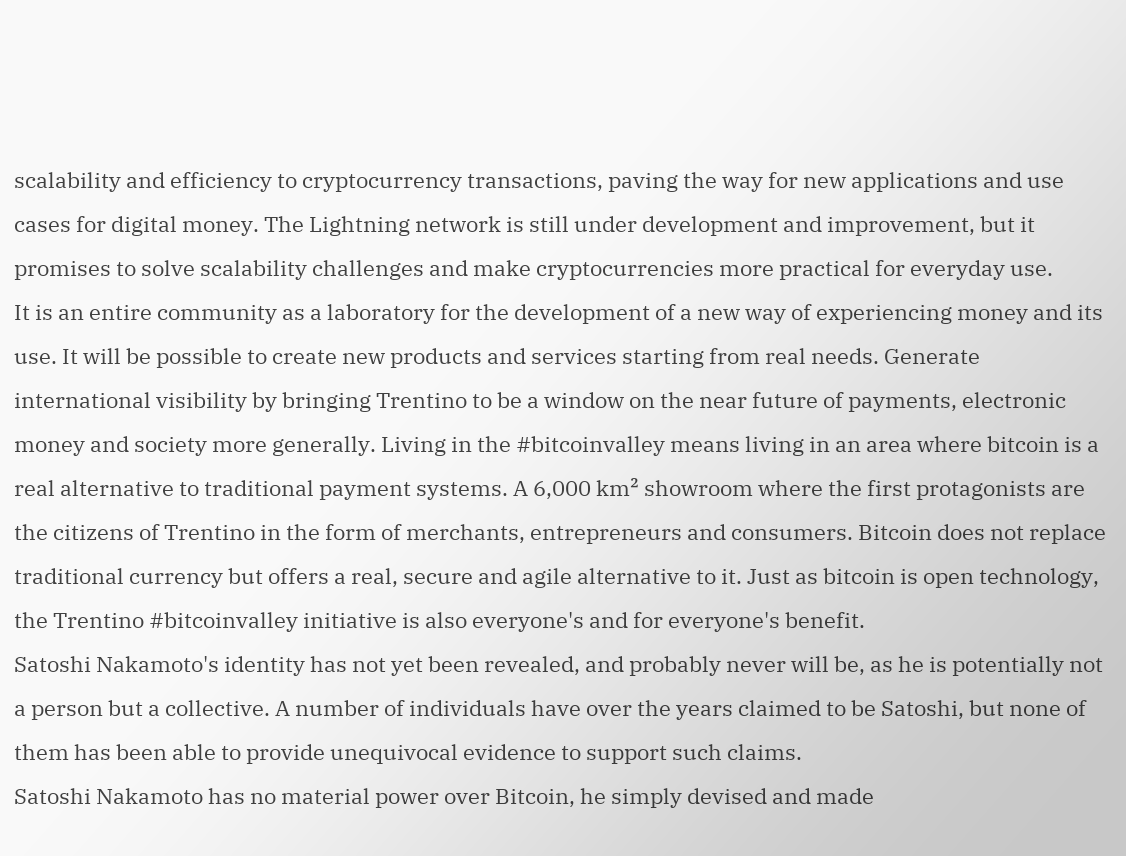scalability and efficiency to cryptocurrency transactions, paving the way for new applications and use cases for digital money. The Lightning network is still under development and improvement, but it promises to solve scalability challenges and make cryptocurrencies more practical for everyday use.
It is an entire community as a laboratory for the development of a new way of experiencing money and its use. It will be possible to create new products and services starting from real needs. Generate international visibility by bringing Trentino to be a window on the near future of payments, electronic money and society more generally. Living in the #bitcoinvalley means living in an area where bitcoin is a real alternative to traditional payment systems. A 6,000 km² showroom where the first protagonists are the citizens of Trentino in the form of merchants, entrepreneurs and consumers. Bitcoin does not replace traditional currency but offers a real, secure and agile alternative to it. Just as bitcoin is open technology, the Trentino #bitcoinvalley initiative is also everyone's and for everyone's benefit.
Satoshi Nakamoto's identity has not yet been revealed, and probably never will be, as he is potentially not a person but a collective. A number of individuals have over the years claimed to be Satoshi, but none of them has been able to provide unequivocal evidence to support such claims.
Satoshi Nakamoto has no material power over Bitcoin, he simply devised and made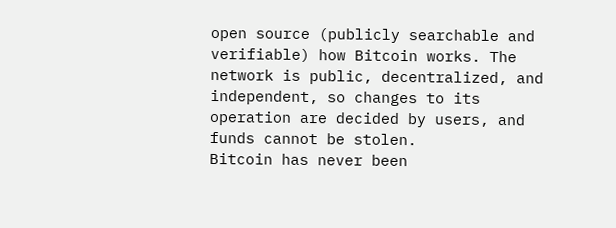open source (publicly searchable and verifiable) how Bitcoin works. The network is public, decentralized, and independent, so changes to its operation are decided by users, and funds cannot be stolen.
Bitcoin has never been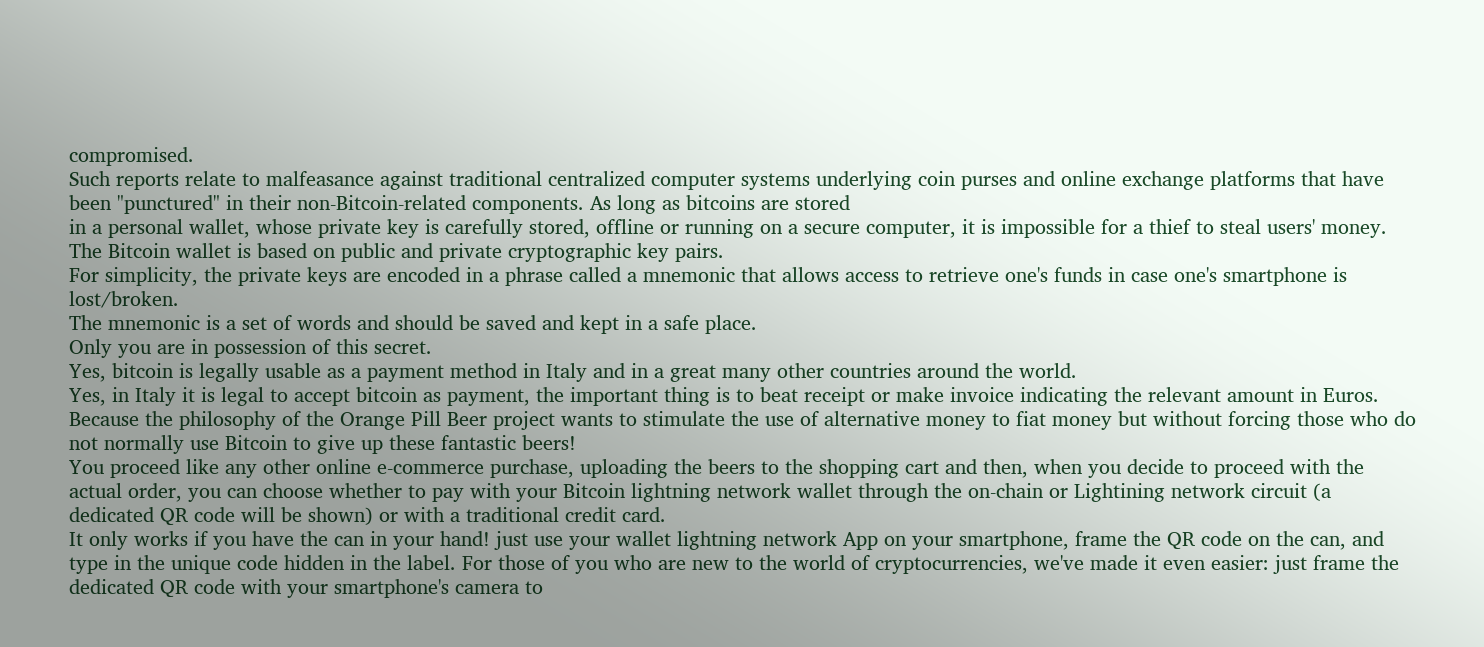compromised.
Such reports relate to malfeasance against traditional centralized computer systems underlying coin purses and online exchange platforms that have been "punctured" in their non-Bitcoin-related components. As long as bitcoins are stored
in a personal wallet, whose private key is carefully stored, offline or running on a secure computer, it is impossible for a thief to steal users' money.
The Bitcoin wallet is based on public and private cryptographic key pairs.
For simplicity, the private keys are encoded in a phrase called a mnemonic that allows access to retrieve one's funds in case one's smartphone is lost/broken.
The mnemonic is a set of words and should be saved and kept in a safe place.
Only you are in possession of this secret.
Yes, bitcoin is legally usable as a payment method in Italy and in a great many other countries around the world.
Yes, in Italy it is legal to accept bitcoin as payment, the important thing is to beat receipt or make invoice indicating the relevant amount in Euros.
Because the philosophy of the Orange Pill Beer project wants to stimulate the use of alternative money to fiat money but without forcing those who do not normally use Bitcoin to give up these fantastic beers!
You proceed like any other online e-commerce purchase, uploading the beers to the shopping cart and then, when you decide to proceed with the actual order, you can choose whether to pay with your Bitcoin lightning network wallet through the on-chain or Lightining network circuit (a dedicated QR code will be shown) or with a traditional credit card.
It only works if you have the can in your hand! just use your wallet lightning network App on your smartphone, frame the QR code on the can, and type in the unique code hidden in the label. For those of you who are new to the world of cryptocurrencies, we've made it even easier: just frame the dedicated QR code with your smartphone's camera to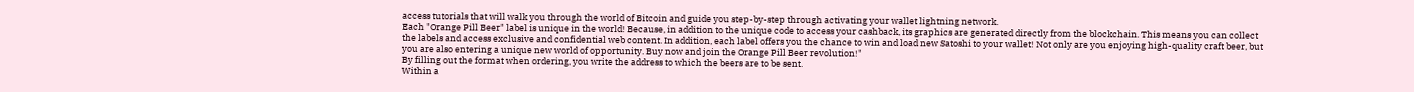access tutorials that will walk you through the world of Bitcoin and guide you step-by-step through activating your wallet lightning network.
Each "Orange Pill Beer" label is unique in the world! Because, in addition to the unique code to access your cashback, its graphics are generated directly from the blockchain. This means you can collect the labels and access exclusive and confidential web content. In addition, each label offers you the chance to win and load new Satoshi to your wallet! Not only are you enjoying high-quality craft beer, but you are also entering a unique new world of opportunity. Buy now and join the Orange Pill Beer revolution!"
By filling out the format when ordering, you write the address to which the beers are to be sent.
Within a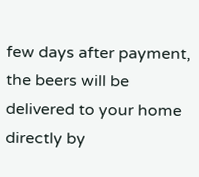few days after payment, the beers will be delivered to your home directly by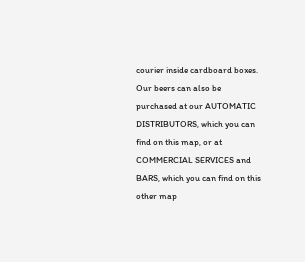courier inside cardboard boxes.
Our beers can also be purchased at our AUTOMATIC DISTRIBUTORS, which you can find on this map, or at COMMERCIAL SERVICES and BARS, which you can find on this other map